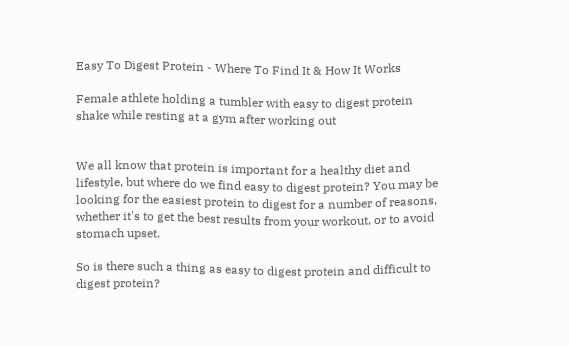Easy To Digest Protein - Where To Find It & How It Works

Female athlete holding a tumbler with easy to digest protein shake while resting at a gym after working out


We all know that protein is important for a healthy diet and lifestyle, but where do we find easy to digest protein? You may be looking for the easiest protein to digest for a number of reasons, whether it's to get the best results from your workout, or to avoid stomach upset.

So is there such a thing as easy to digest protein and difficult to digest protein?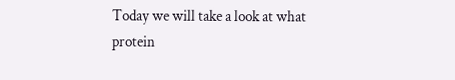Today we will take a look at what protein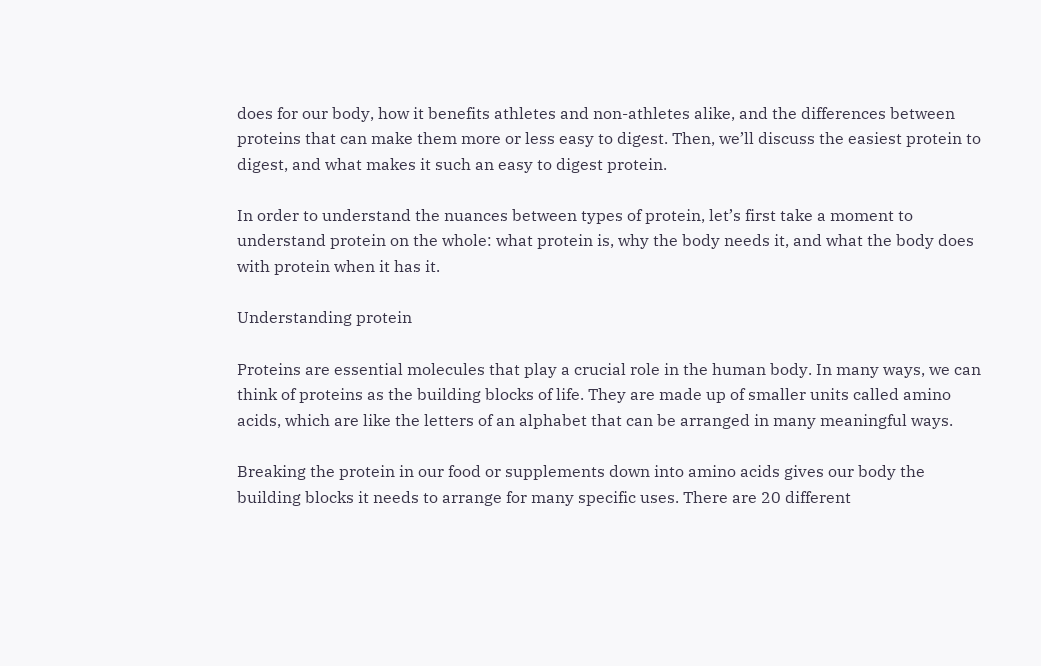does for our body, how it benefits athletes and non-athletes alike, and the differences between proteins that can make them more or less easy to digest. Then, we’ll discuss the easiest protein to digest, and what makes it such an easy to digest protein.

In order to understand the nuances between types of protein, let’s first take a moment to understand protein on the whole: what protein is, why the body needs it, and what the body does with protein when it has it.

Understanding protein

Proteins are essential molecules that play a crucial role in the human body. In many ways, we can think of proteins as the building blocks of life. They are made up of smaller units called amino acids, which are like the letters of an alphabet that can be arranged in many meaningful ways.

Breaking the protein in our food or supplements down into amino acids gives our body the building blocks it needs to arrange for many specific uses. There are 20 different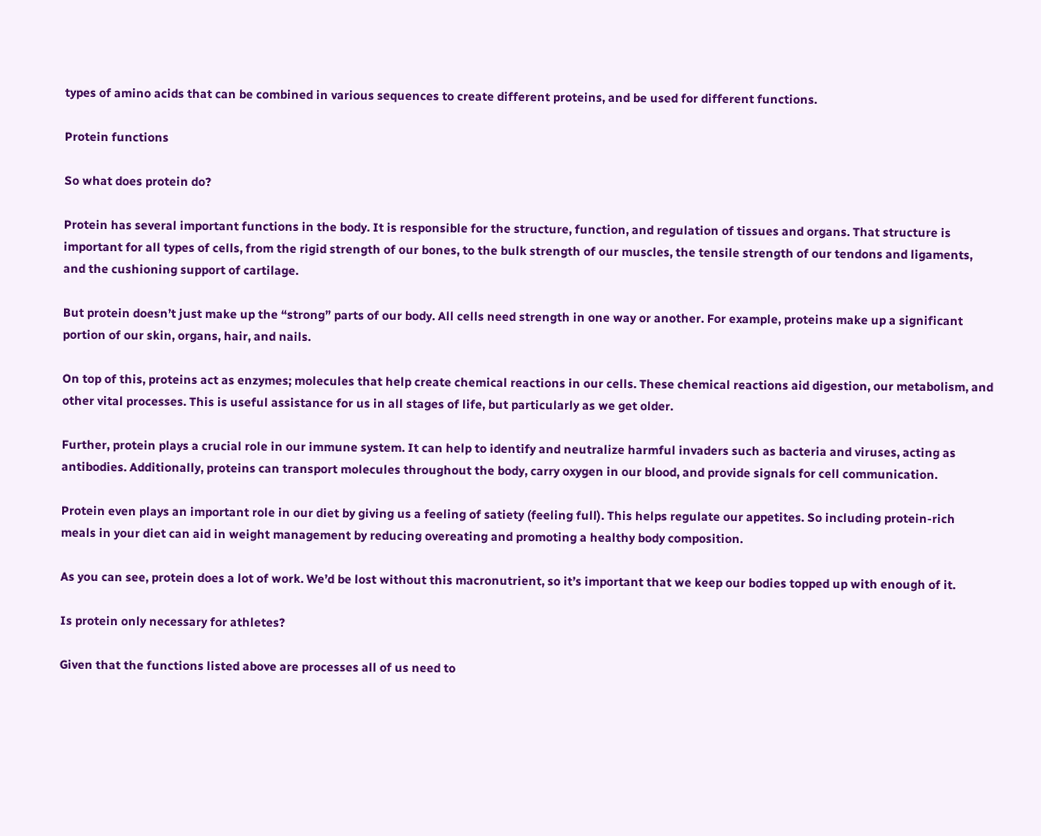types of amino acids that can be combined in various sequences to create different proteins, and be used for different functions.

Protein functions

So what does protein do?

Protein has several important functions in the body. It is responsible for the structure, function, and regulation of tissues and organs. That structure is important for all types of cells, from the rigid strength of our bones, to the bulk strength of our muscles, the tensile strength of our tendons and ligaments, and the cushioning support of cartilage.

But protein doesn’t just make up the “strong” parts of our body. All cells need strength in one way or another. For example, proteins make up a significant portion of our skin, organs, hair, and nails.

On top of this, proteins act as enzymes; molecules that help create chemical reactions in our cells. These chemical reactions aid digestion, our metabolism, and other vital processes. This is useful assistance for us in all stages of life, but particularly as we get older.

Further, protein plays a crucial role in our immune system. It can help to identify and neutralize harmful invaders such as bacteria and viruses, acting as antibodies. Additionally, proteins can transport molecules throughout the body, carry oxygen in our blood, and provide signals for cell communication.

Protein even plays an important role in our diet by giving us a feeling of satiety (feeling full). This helps regulate our appetites. So including protein-rich meals in your diet can aid in weight management by reducing overeating and promoting a healthy body composition.

As you can see, protein does a lot of work. We’d be lost without this macronutrient, so it’s important that we keep our bodies topped up with enough of it.

Is protein only necessary for athletes?

Given that the functions listed above are processes all of us need to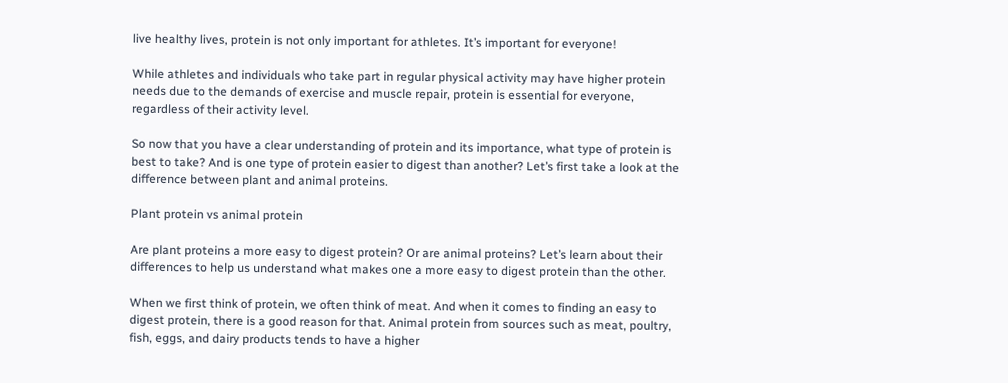live healthy lives, protein is not only important for athletes. It’s important for everyone!

While athletes and individuals who take part in regular physical activity may have higher protein needs due to the demands of exercise and muscle repair, protein is essential for everyone, regardless of their activity level.

So now that you have a clear understanding of protein and its importance, what type of protein is best to take? And is one type of protein easier to digest than another? Let’s first take a look at the difference between plant and animal proteins.

Plant protein vs animal protein

Are plant proteins a more easy to digest protein? Or are animal proteins? Let’s learn about their differences to help us understand what makes one a more easy to digest protein than the other.

When we first think of protein, we often think of meat. And when it comes to finding an easy to digest protein, there is a good reason for that. Animal protein from sources such as meat, poultry, fish, eggs, and dairy products tends to have a higher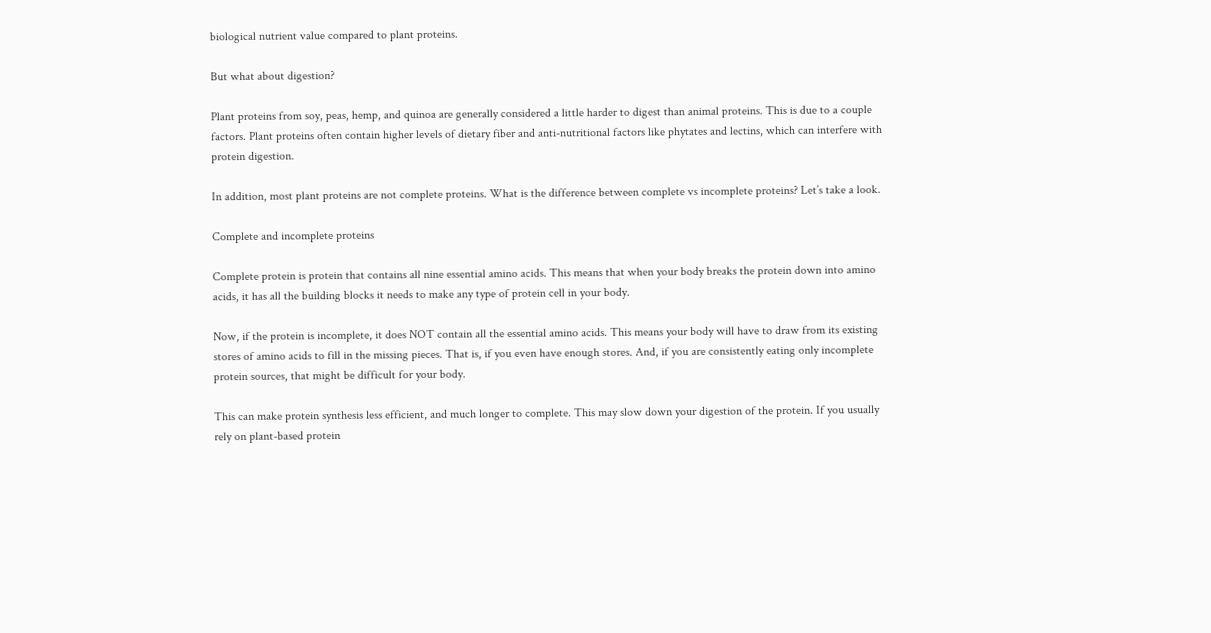biological nutrient value compared to plant proteins.

But what about digestion?

Plant proteins from soy, peas, hemp, and quinoa are generally considered a little harder to digest than animal proteins. This is due to a couple factors. Plant proteins often contain higher levels of dietary fiber and anti-nutritional factors like phytates and lectins, which can interfere with protein digestion.

In addition, most plant proteins are not complete proteins. What is the difference between complete vs incomplete proteins? Let’s take a look.

Complete and incomplete proteins

Complete protein is protein that contains all nine essential amino acids. This means that when your body breaks the protein down into amino acids, it has all the building blocks it needs to make any type of protein cell in your body.

Now, if the protein is incomplete, it does NOT contain all the essential amino acids. This means your body will have to draw from its existing stores of amino acids to fill in the missing pieces. That is, if you even have enough stores. And, if you are consistently eating only incomplete protein sources, that might be difficult for your body.

This can make protein synthesis less efficient, and much longer to complete. This may slow down your digestion of the protein. If you usually rely on plant-based protein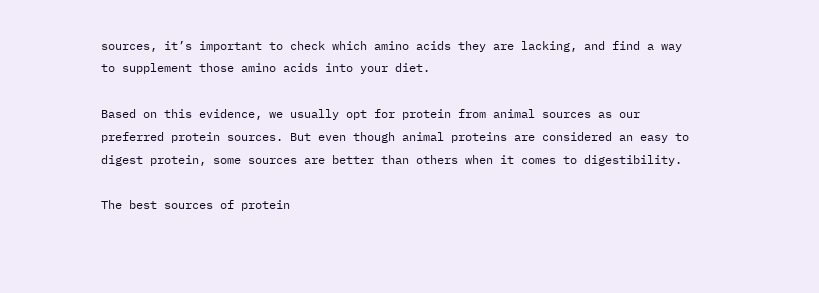sources, it’s important to check which amino acids they are lacking, and find a way to supplement those amino acids into your diet.

Based on this evidence, we usually opt for protein from animal sources as our preferred protein sources. But even though animal proteins are considered an easy to digest protein, some sources are better than others when it comes to digestibility.

The best sources of protein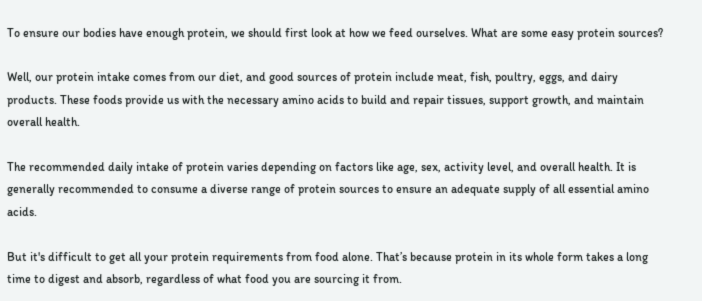To ensure our bodies have enough protein, we should first look at how we feed ourselves. What are some easy protein sources?

Well, our protein intake comes from our diet, and good sources of protein include meat, fish, poultry, eggs, and dairy products. These foods provide us with the necessary amino acids to build and repair tissues, support growth, and maintain overall health.

The recommended daily intake of protein varies depending on factors like age, sex, activity level, and overall health. It is generally recommended to consume a diverse range of protein sources to ensure an adequate supply of all essential amino acids.

But it's difficult to get all your protein requirements from food alone. That’s because protein in its whole form takes a long time to digest and absorb, regardless of what food you are sourcing it from.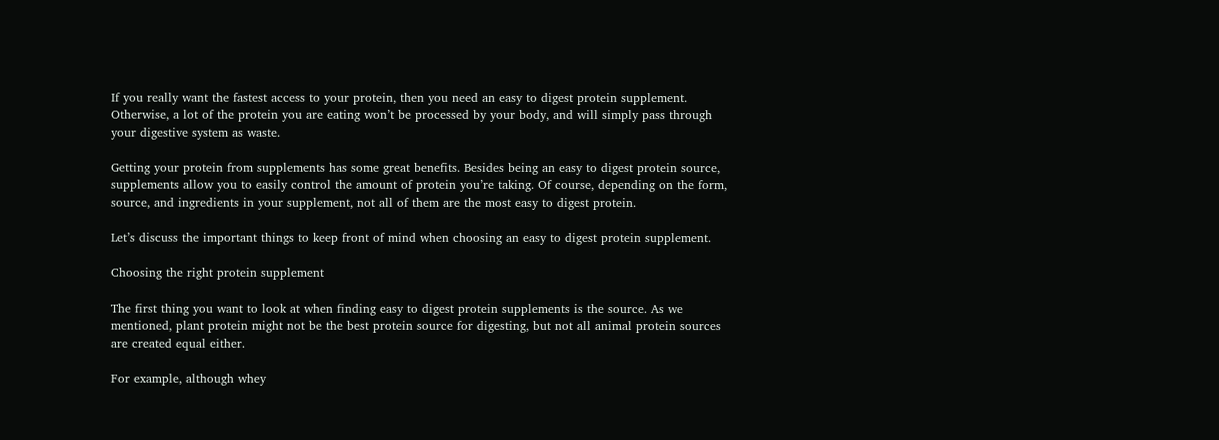If you really want the fastest access to your protein, then you need an easy to digest protein supplement. Otherwise, a lot of the protein you are eating won’t be processed by your body, and will simply pass through your digestive system as waste.

Getting your protein from supplements has some great benefits. Besides being an easy to digest protein source, supplements allow you to easily control the amount of protein you’re taking. Of course, depending on the form, source, and ingredients in your supplement, not all of them are the most easy to digest protein.

Let’s discuss the important things to keep front of mind when choosing an easy to digest protein supplement.

Choosing the right protein supplement

The first thing you want to look at when finding easy to digest protein supplements is the source. As we mentioned, plant protein might not be the best protein source for digesting, but not all animal protein sources are created equal either.

For example, although whey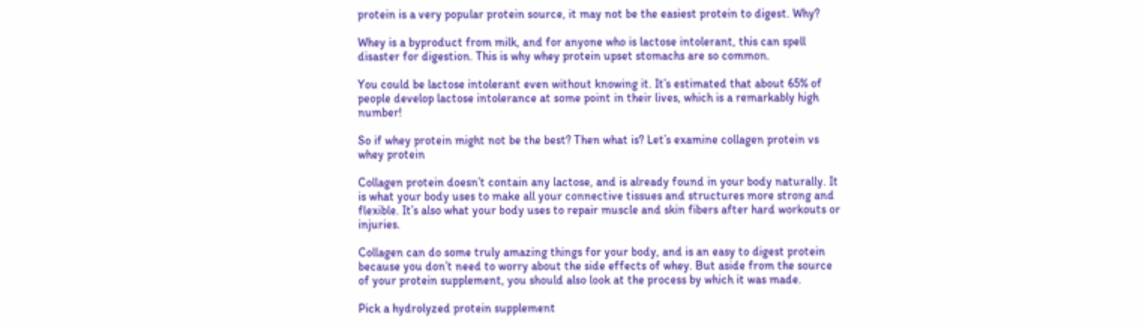protein is a very popular protein source, it may not be the easiest protein to digest. Why?

Whey is a byproduct from milk, and for anyone who is lactose intolerant, this can spell disaster for digestion. This is why whey protein upset stomachs are so common.

You could be lactose intolerant even without knowing it. It’s estimated that about 65% of people develop lactose intolerance at some point in their lives, which is a remarkably high number!

So if whey protein might not be the best? Then what is? Let’s examine collagen protein vs whey protein

Collagen protein doesn’t contain any lactose, and is already found in your body naturally. It is what your body uses to make all your connective tissues and structures more strong and flexible. It’s also what your body uses to repair muscle and skin fibers after hard workouts or injuries.

Collagen can do some truly amazing things for your body, and is an easy to digest protein because you don’t need to worry about the side effects of whey. But aside from the source of your protein supplement, you should also look at the process by which it was made.

Pick a hydrolyzed protein supplement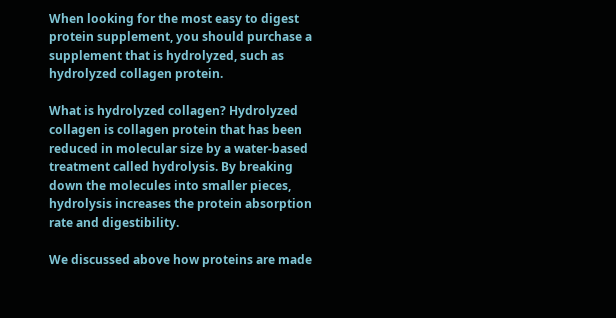When looking for the most easy to digest protein supplement, you should purchase a supplement that is hydrolyzed, such as hydrolyzed collagen protein.

What is hydrolyzed collagen? Hydrolyzed collagen is collagen protein that has been reduced in molecular size by a water-based treatment called hydrolysis. By breaking down the molecules into smaller pieces, hydrolysis increases the protein absorption rate and digestibility.

We discussed above how proteins are made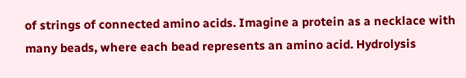of strings of connected amino acids. Imagine a protein as a necklace with many beads, where each bead represents an amino acid. Hydrolysis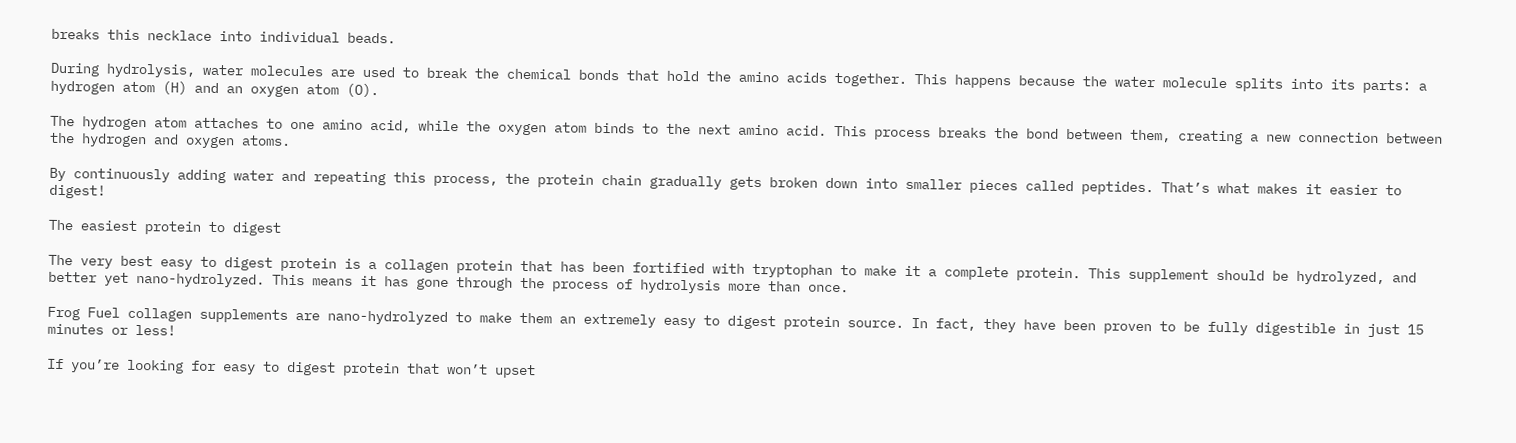breaks this necklace into individual beads.

During hydrolysis, water molecules are used to break the chemical bonds that hold the amino acids together. This happens because the water molecule splits into its parts: a hydrogen atom (H) and an oxygen atom (O).

The hydrogen atom attaches to one amino acid, while the oxygen atom binds to the next amino acid. This process breaks the bond between them, creating a new connection between the hydrogen and oxygen atoms.

By continuously adding water and repeating this process, the protein chain gradually gets broken down into smaller pieces called peptides. That’s what makes it easier to digest!

The easiest protein to digest

The very best easy to digest protein is a collagen protein that has been fortified with tryptophan to make it a complete protein. This supplement should be hydrolyzed, and better yet nano-hydrolyzed. This means it has gone through the process of hydrolysis more than once.

Frog Fuel collagen supplements are nano-hydrolyzed to make them an extremely easy to digest protein source. In fact, they have been proven to be fully digestible in just 15 minutes or less!

If you’re looking for easy to digest protein that won’t upset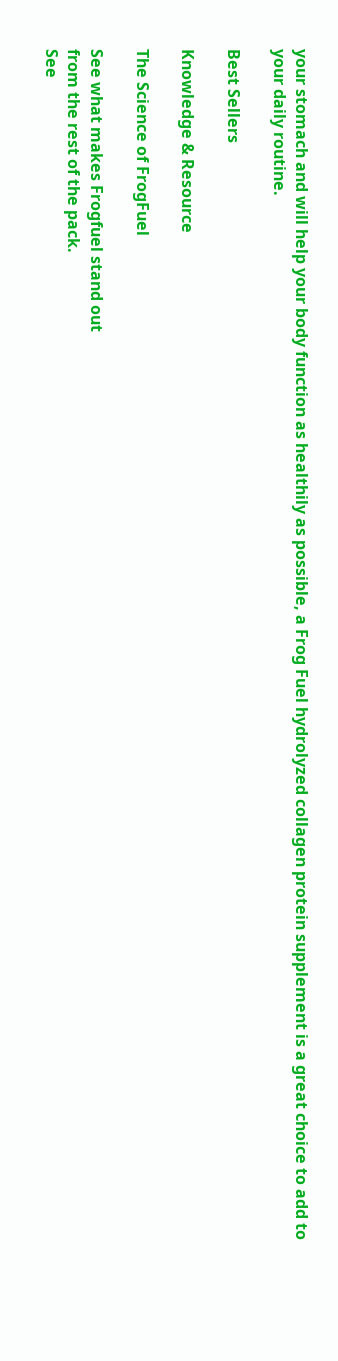your stomach and will help your body function as healthily as possible, a Frog Fuel hydrolyzed collagen protein supplement is a great choice to add to your daily routine.

Best Sellers

Knowledge & Resource

The Science of FrogFuel

See what makes Frogfuel stand out
from the rest of the pack.
See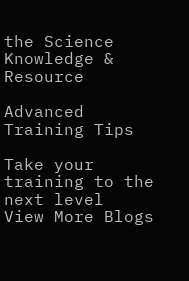the Science
Knowledge & Resource

Advanced Training Tips

Take your training to the next level
View More Blogs